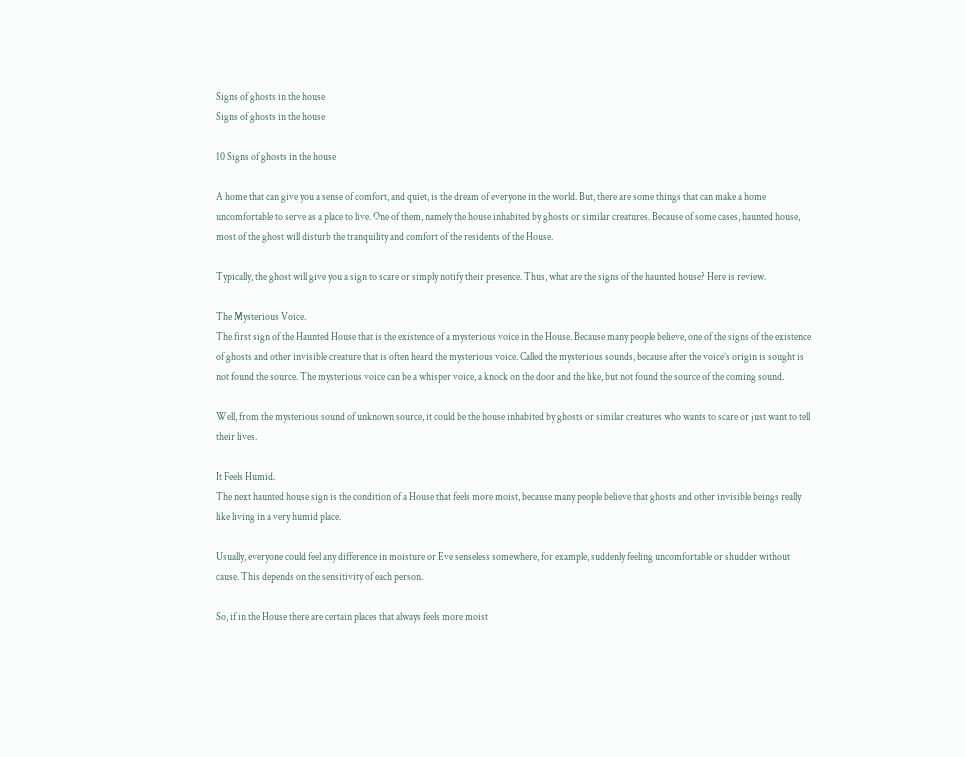Signs of ghosts in the house
Signs of ghosts in the house

10 Signs of ghosts in the house

A home that can give you a sense of comfort, and quiet, is the dream of everyone in the world. But, there are some things that can make a home uncomfortable to serve as a place to live. One of them, namely the house inhabited by ghosts or similar creatures. Because of some cases, haunted house, most of the ghost will disturb the tranquility and comfort of the residents of the House.

Typically, the ghost will give you a sign to scare or simply notify their presence. Thus, what are the signs of the haunted house? Here is review.

The Mysterious Voice.
The first sign of the Haunted House that is the existence of a mysterious voice in the House. Because many people believe, one of the signs of the existence of ghosts and other invisible creature that is often heard the mysterious voice. Called the mysterious sounds, because after the voice’s origin is sought is not found the source. The mysterious voice can be a whisper voice, a knock on the door and the like, but not found the source of the coming sound.

Well, from the mysterious sound of unknown source, it could be the house inhabited by ghosts or similar creatures who wants to scare or just want to tell their lives.

It Feels Humid.
The next haunted house sign is the condition of a House that feels more moist, because many people believe that ghosts and other invisible beings really like living in a very humid place.

Usually, everyone could feel any difference in moisture or Eve senseless somewhere, for example, suddenly feeling uncomfortable or shudder without cause. This depends on the sensitivity of each person.

So, if in the House there are certain places that always feels more moist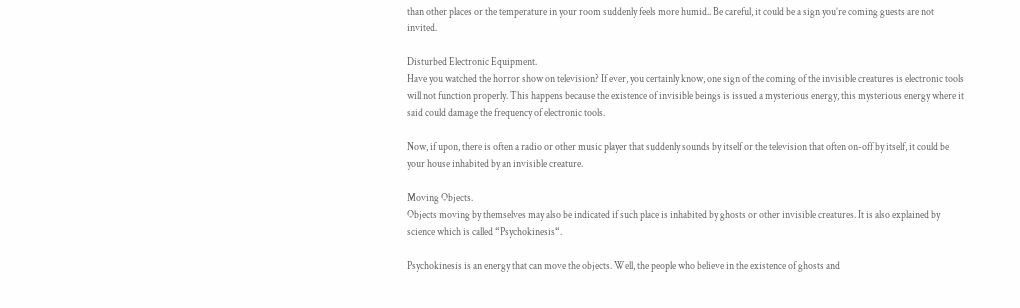than other places or the temperature in your room suddenly feels more humid.. Be careful, it could be a sign you’re coming guests are not invited.

Disturbed Electronic Equipment.
Have you watched the horror show on television? If ever, you certainly know, one sign of the coming of the invisible creatures is electronic tools will not function properly. This happens because the existence of invisible beings is issued a mysterious energy, this mysterious energy where it said could damage the frequency of electronic tools.

Now, if upon, there is often a radio or other music player that suddenly sounds by itself or the television that often on-off by itself, it could be your house inhabited by an invisible creature.

Moving Objects.
Objects moving by themselves may also be indicated if such place is inhabited by ghosts or other invisible creatures. It is also explained by science which is called “Psychokinesis“.

Psychokinesis is an energy that can move the objects. Well, the people who believe in the existence of ghosts and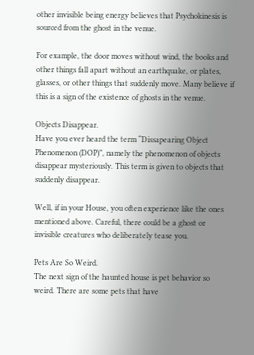other invisible being energy believes that Psychokinesis is sourced from the ghost in the venue.

For example, the door moves without wind, the books and other things fall apart without an earthquake, or plates, glasses, or other things that suddenly move. Many believe if this is a sign of the existence of ghosts in the venue.

Objects Disappear.
Have you ever heard the term “Dissapearing Object Phenomenon (DOP)”, namely the phenomenon of objects disappear mysteriously. This term is given to objects that suddenly disappear.

Well, if in your House, you often experience like the ones mentioned above. Careful, there could be a ghost or invisible creatures who deliberately tease you.

Pets Are So Weird.
The next sign of the haunted house is pet behavior so weird. There are some pets that have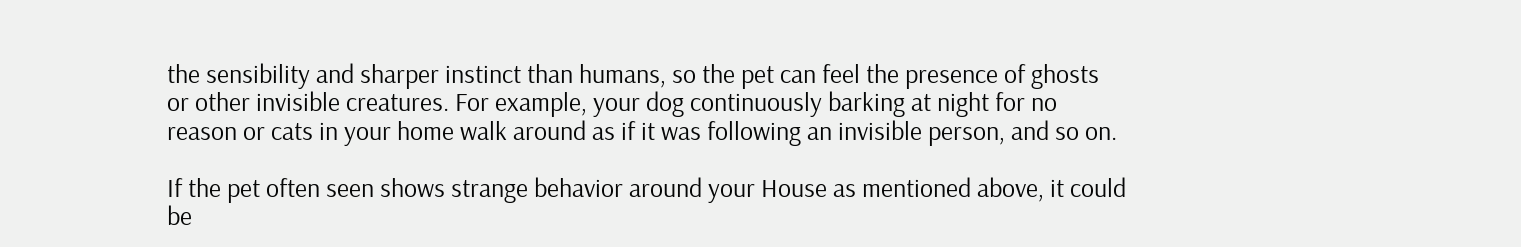the sensibility and sharper instinct than humans, so the pet can feel the presence of ghosts or other invisible creatures. For example, your dog continuously barking at night for no reason or cats in your home walk around as if it was following an invisible person, and so on.

If the pet often seen shows strange behavior around your House as mentioned above, it could be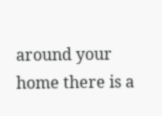around your home there is a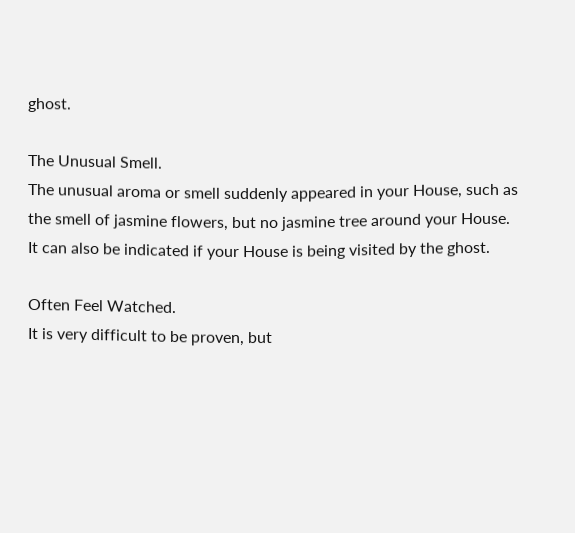ghost.

The Unusual Smell.
The unusual aroma or smell suddenly appeared in your House, such as the smell of jasmine flowers, but no jasmine tree around your House. It can also be indicated if your House is being visited by the ghost.

Often Feel Watched.
It is very difficult to be proven, but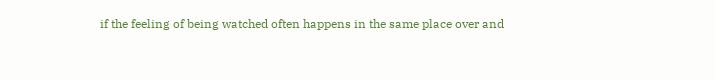if the feeling of being watched often happens in the same place over and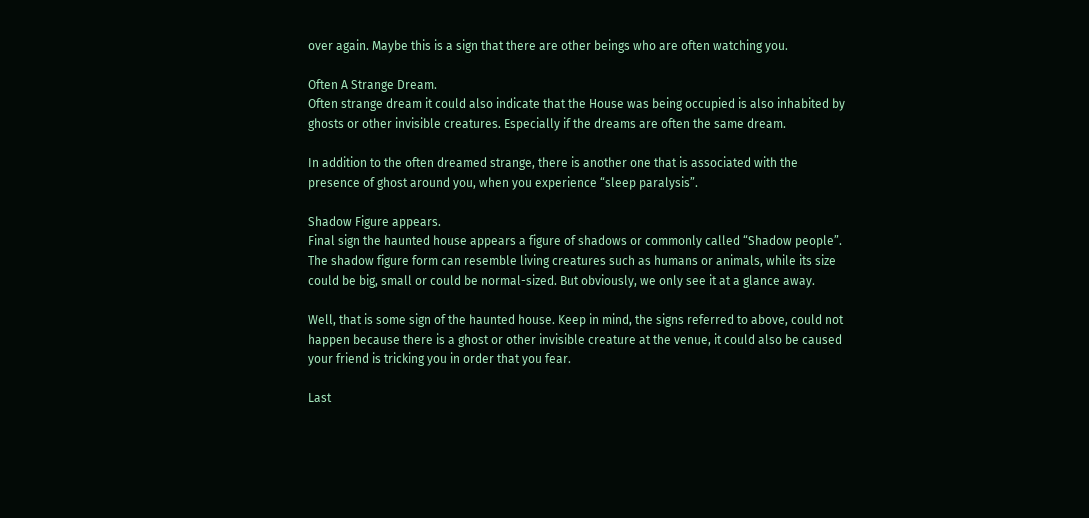over again. Maybe this is a sign that there are other beings who are often watching you.

Often A Strange Dream.
Often strange dream it could also indicate that the House was being occupied is also inhabited by ghosts or other invisible creatures. Especially if the dreams are often the same dream.

In addition to the often dreamed strange, there is another one that is associated with the presence of ghost around you, when you experience “sleep paralysis”.

Shadow Figure appears.
Final sign the haunted house appears a figure of shadows or commonly called “Shadow people”.  The shadow figure form can resemble living creatures such as humans or animals, while its size could be big, small or could be normal-sized. But obviously, we only see it at a glance away.

Well, that is some sign of the haunted house. Keep in mind, the signs referred to above, could not happen because there is a ghost or other invisible creature at the venue, it could also be caused your friend is tricking you in order that you fear.

Last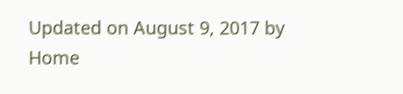Updated on August 9, 2017 by Home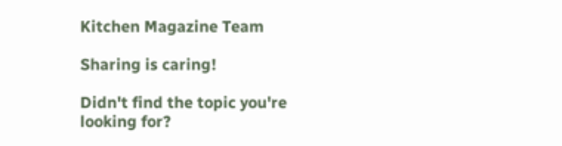Kitchen Magazine Team

Sharing is caring!

Didn't find the topic you're looking for?